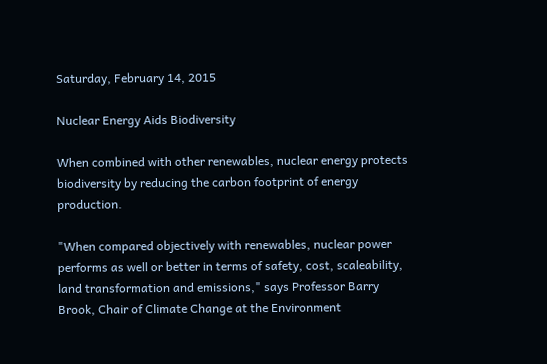Saturday, February 14, 2015

Nuclear Energy Aids Biodiversity

When combined with other renewables, nuclear energy protects biodiversity by reducing the carbon footprint of energy production.

"When compared objectively with renewables, nuclear power performs as well or better in terms of safety, cost, scaleability, land transformation and emissions," says Professor Barry Brook, Chair of Climate Change at the Environment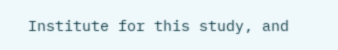Institute for this study, and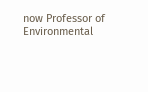now Professor of Environmental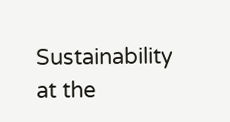Sustainability at the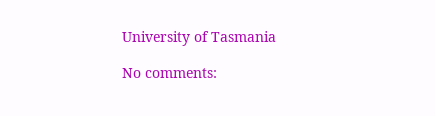University of Tasmania

No comments: